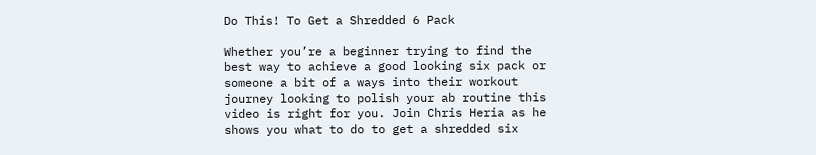Do This! To Get a Shredded 6 Pack

Whether you’re a beginner trying to find the best way to achieve a good looking six pack or someone a bit of a ways into their workout journey looking to polish your ab routine this video is right for you. Join Chris Heria as he shows you what to do to get a shredded six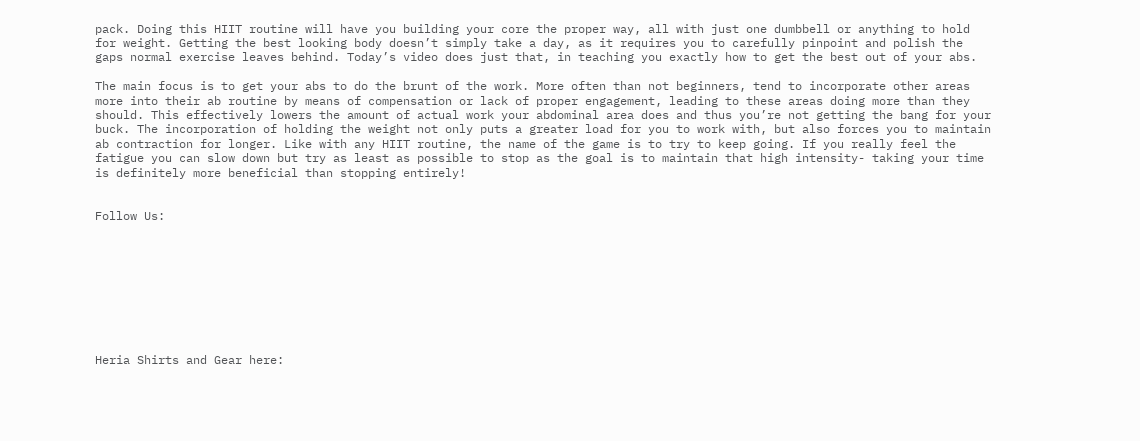pack. Doing this HIIT routine will have you building your core the proper way, all with just one dumbbell or anything to hold for weight. Getting the best looking body doesn’t simply take a day, as it requires you to carefully pinpoint and polish the gaps normal exercise leaves behind. Today’s video does just that, in teaching you exactly how to get the best out of your abs.

The main focus is to get your abs to do the brunt of the work. More often than not beginners, tend to incorporate other areas more into their ab routine by means of compensation or lack of proper engagement, leading to these areas doing more than they should. This effectively lowers the amount of actual work your abdominal area does and thus you’re not getting the bang for your buck. The incorporation of holding the weight not only puts a greater load for you to work with, but also forces you to maintain ab contraction for longer. Like with any HIIT routine, the name of the game is to try to keep going. If you really feel the fatigue you can slow down but try as least as possible to stop as the goal is to maintain that high intensity- taking your time is definitely more beneficial than stopping entirely!


Follow Us:









Heria Shirts and Gear here: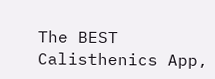The BEST Calisthenics App,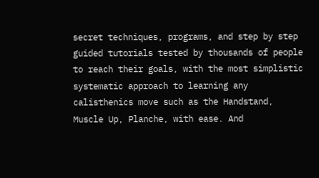secret techniques, programs, and step by step guided tutorials tested by thousands of people to reach their goals, with the most simplistic systematic approach to learning any calisthenics move such as the Handstand, Muscle Up, Planche, with ease. And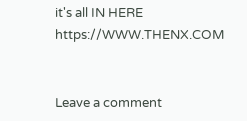it's all IN HERE https://WWW.THENX.COM


Leave a comment